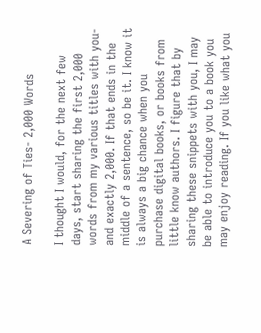A Severing of Ties- 2,000 Words

I thought I would, for the next few days, start sharing the first 2,000 words from my various titles with you-and exactly 2,000. If that ends in the middle of a sentence, so be it. I know it is always a big chance when you purchase digital books, or books from little know authors. I figure that by sharing these snippets with you, I may be able to introduce you to a book you may enjoy reading. If you like what you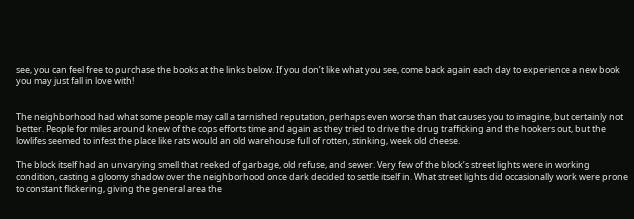see, you can feel free to purchase the books at the links below. If you don’t like what you see, come back again each day to experience a new book you may just fall in love with!


The neighborhood had what some people may call a tarnished reputation, perhaps even worse than that causes you to imagine, but certainly not better. People for miles around knew of the cops efforts time and again as they tried to drive the drug trafficking and the hookers out, but the lowlifes seemed to infest the place like rats would an old warehouse full of rotten, stinking, week old cheese.

The block itself had an unvarying smell that reeked of garbage, old refuse, and sewer. Very few of the block’s street lights were in working condition, casting a gloomy shadow over the neighborhood once dark decided to settle itself in. What street lights did occasionally work were prone to constant flickering, giving the general area the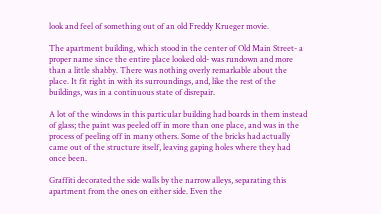look and feel of something out of an old Freddy Krueger movie.

The apartment building, which stood in the center of Old Main Street- a proper name since the entire place looked old- was rundown and more than a little shabby. There was nothing overly remarkable about the place. It fit right in with its surroundings, and, like the rest of the buildings, was in a continuous state of disrepair.

A lot of the windows in this particular building had boards in them instead of glass; the paint was peeled off in more than one place, and was in the process of peeling off in many others. Some of the bricks had actually came out of the structure itself, leaving gaping holes where they had once been.

Graffiti decorated the side walls by the narrow alleys, separating this apartment from the ones on either side. Even the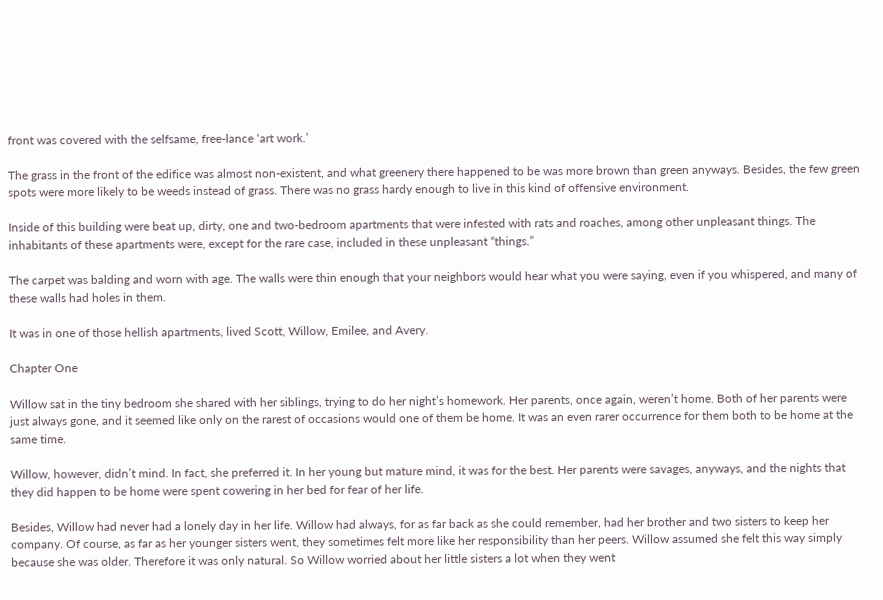front was covered with the selfsame, free-lance ‘art work.’

The grass in the front of the edifice was almost non-existent, and what greenery there happened to be was more brown than green anyways. Besides, the few green spots were more likely to be weeds instead of grass. There was no grass hardy enough to live in this kind of offensive environment.

Inside of this building were beat up, dirty, one and two-bedroom apartments that were infested with rats and roaches, among other unpleasant things. The inhabitants of these apartments were, except for the rare case, included in these unpleasant “things.”

The carpet was balding and worn with age. The walls were thin enough that your neighbors would hear what you were saying, even if you whispered, and many of these walls had holes in them.

It was in one of those hellish apartments, lived Scott, Willow, Emilee, and Avery.

Chapter One

Willow sat in the tiny bedroom she shared with her siblings, trying to do her night’s homework. Her parents, once again, weren’t home. Both of her parents were just always gone, and it seemed like only on the rarest of occasions would one of them be home. It was an even rarer occurrence for them both to be home at the same time.

Willow, however, didn’t mind. In fact, she preferred it. In her young but mature mind, it was for the best. Her parents were savages, anyways, and the nights that they did happen to be home were spent cowering in her bed for fear of her life.

Besides, Willow had never had a lonely day in her life. Willow had always, for as far back as she could remember, had her brother and two sisters to keep her company. Of course, as far as her younger sisters went, they sometimes felt more like her responsibility than her peers. Willow assumed she felt this way simply because she was older. Therefore it was only natural. So Willow worried about her little sisters a lot when they went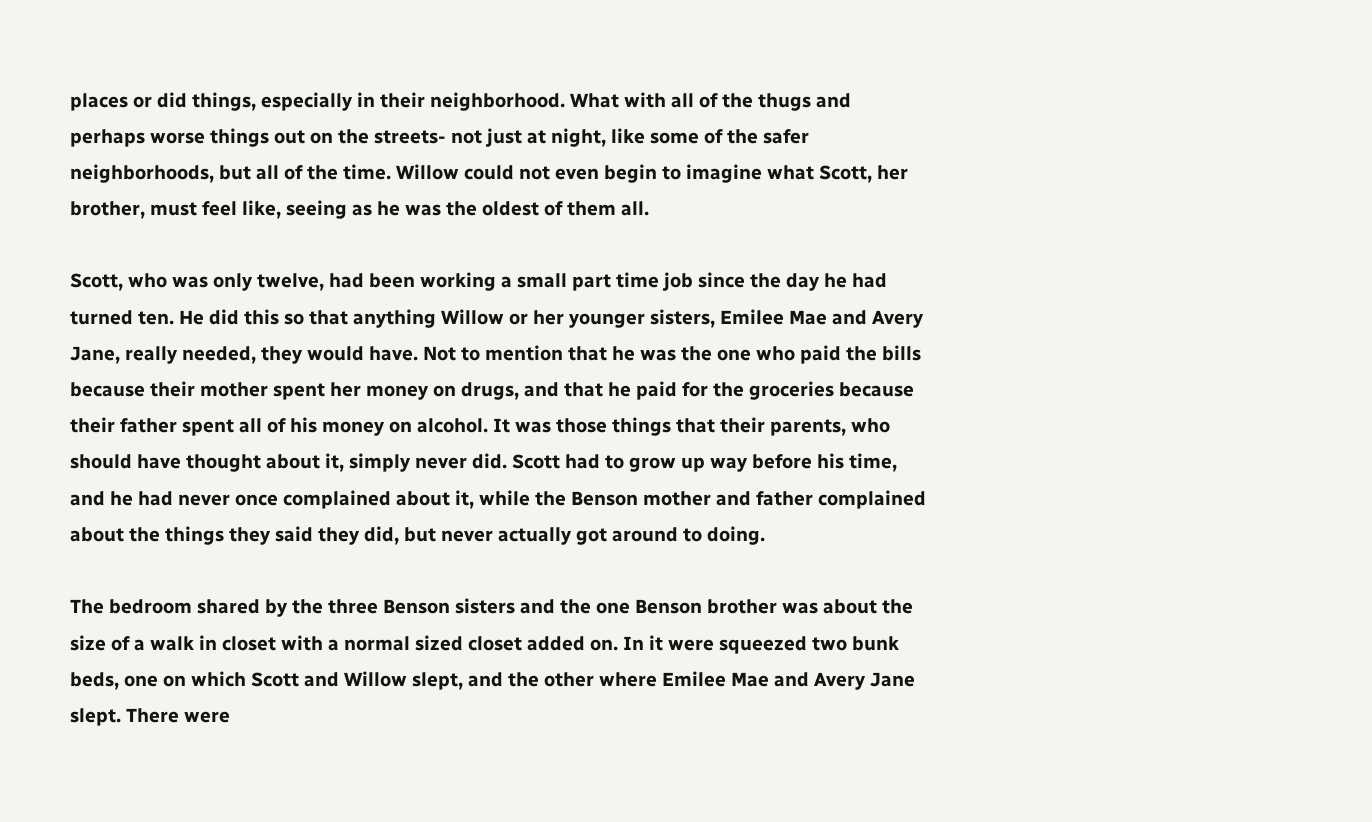places or did things, especially in their neighborhood. What with all of the thugs and perhaps worse things out on the streets- not just at night, like some of the safer neighborhoods, but all of the time. Willow could not even begin to imagine what Scott, her brother, must feel like, seeing as he was the oldest of them all.

Scott, who was only twelve, had been working a small part time job since the day he had turned ten. He did this so that anything Willow or her younger sisters, Emilee Mae and Avery Jane, really needed, they would have. Not to mention that he was the one who paid the bills because their mother spent her money on drugs, and that he paid for the groceries because their father spent all of his money on alcohol. It was those things that their parents, who should have thought about it, simply never did. Scott had to grow up way before his time, and he had never once complained about it, while the Benson mother and father complained about the things they said they did, but never actually got around to doing.

The bedroom shared by the three Benson sisters and the one Benson brother was about the size of a walk in closet with a normal sized closet added on. In it were squeezed two bunk beds, one on which Scott and Willow slept, and the other where Emilee Mae and Avery Jane slept. There were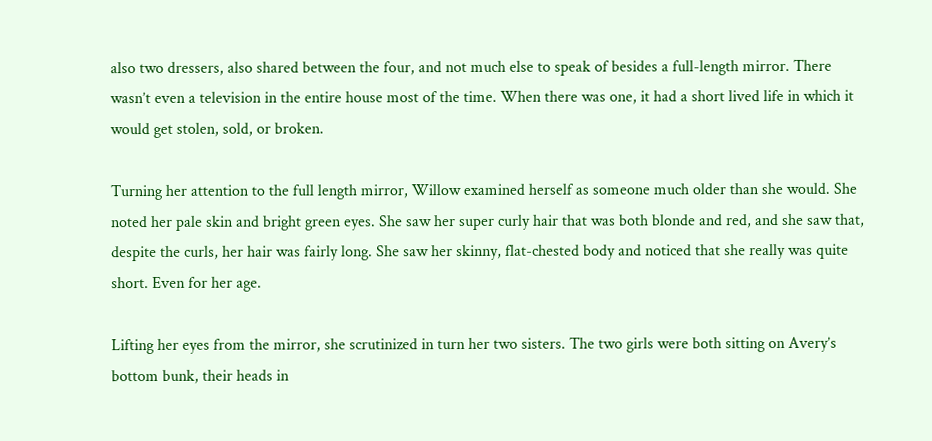also two dressers, also shared between the four, and not much else to speak of besides a full-length mirror. There wasn’t even a television in the entire house most of the time. When there was one, it had a short lived life in which it would get stolen, sold, or broken.

Turning her attention to the full length mirror, Willow examined herself as someone much older than she would. She noted her pale skin and bright green eyes. She saw her super curly hair that was both blonde and red, and she saw that, despite the curls, her hair was fairly long. She saw her skinny, flat-chested body and noticed that she really was quite short. Even for her age.

Lifting her eyes from the mirror, she scrutinized in turn her two sisters. The two girls were both sitting on Avery’s bottom bunk, their heads in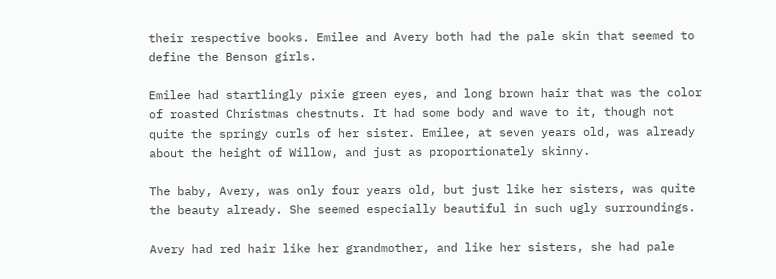their respective books. Emilee and Avery both had the pale skin that seemed to define the Benson girls.

Emilee had startlingly pixie green eyes, and long brown hair that was the color of roasted Christmas chestnuts. It had some body and wave to it, though not quite the springy curls of her sister. Emilee, at seven years old, was already about the height of Willow, and just as proportionately skinny.

The baby, Avery, was only four years old, but just like her sisters, was quite the beauty already. She seemed especially beautiful in such ugly surroundings.

Avery had red hair like her grandmother, and like her sisters, she had pale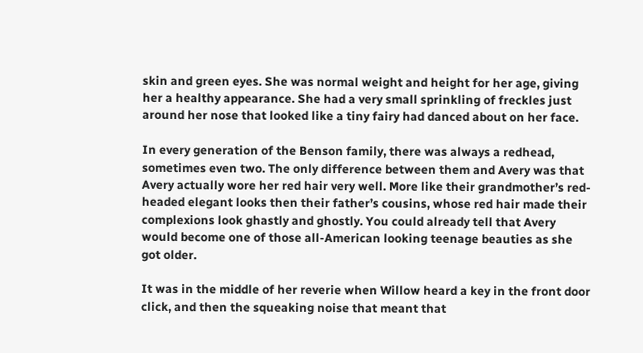skin and green eyes. She was normal weight and height for her age, giving her a healthy appearance. She had a very small sprinkling of freckles just around her nose that looked like a tiny fairy had danced about on her face.

In every generation of the Benson family, there was always a redhead, sometimes even two. The only difference between them and Avery was that Avery actually wore her red hair very well. More like their grandmother’s red-headed elegant looks then their father’s cousins, whose red hair made their complexions look ghastly and ghostly. You could already tell that Avery would become one of those all-American looking teenage beauties as she got older.

It was in the middle of her reverie when Willow heard a key in the front door click, and then the squeaking noise that meant that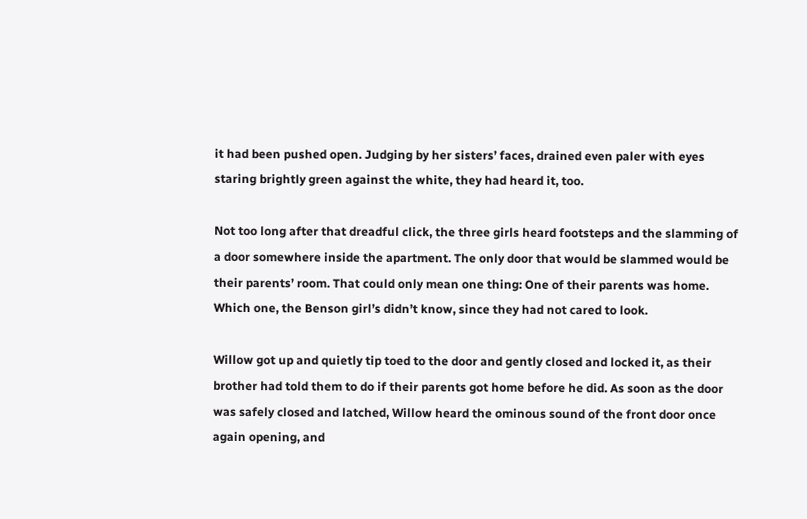it had been pushed open. Judging by her sisters’ faces, drained even paler with eyes staring brightly green against the white, they had heard it, too.

Not too long after that dreadful click, the three girls heard footsteps and the slamming of a door somewhere inside the apartment. The only door that would be slammed would be their parents’ room. That could only mean one thing: One of their parents was home. Which one, the Benson girl’s didn’t know, since they had not cared to look.

Willow got up and quietly tip toed to the door and gently closed and locked it, as their brother had told them to do if their parents got home before he did. As soon as the door was safely closed and latched, Willow heard the ominous sound of the front door once again opening, and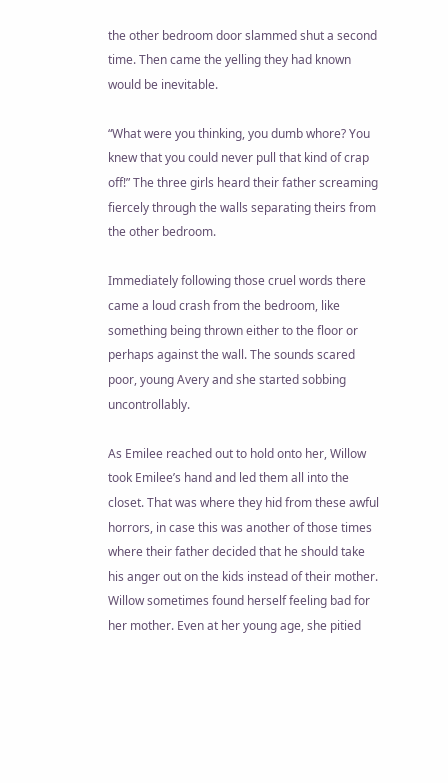the other bedroom door slammed shut a second time. Then came the yelling they had known would be inevitable.

“What were you thinking, you dumb whore? You knew that you could never pull that kind of crap off!” The three girls heard their father screaming fiercely through the walls separating theirs from the other bedroom.

Immediately following those cruel words there came a loud crash from the bedroom, like something being thrown either to the floor or perhaps against the wall. The sounds scared poor, young Avery and she started sobbing uncontrollably.

As Emilee reached out to hold onto her, Willow took Emilee’s hand and led them all into the closet. That was where they hid from these awful horrors, in case this was another of those times where their father decided that he should take his anger out on the kids instead of their mother. Willow sometimes found herself feeling bad for her mother. Even at her young age, she pitied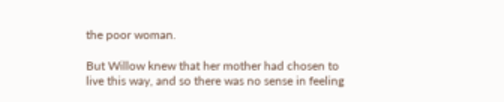the poor woman.

But Willow knew that her mother had chosen to live this way, and so there was no sense in feeling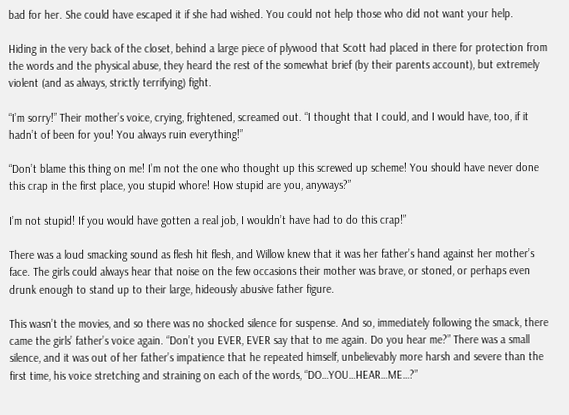bad for her. She could have escaped it if she had wished. You could not help those who did not want your help.

Hiding in the very back of the closet, behind a large piece of plywood that Scott had placed in there for protection from the words and the physical abuse, they heard the rest of the somewhat brief (by their parents account), but extremely violent (and as always, strictly terrifying) fight.

“I’m sorry!” Their mother’s voice, crying, frightened, screamed out. “I thought that I could, and I would have, too, if it hadn’t of been for you! You always ruin everything!”

“Don’t blame this thing on me! I’m not the one who thought up this screwed up scheme! You should have never done this crap in the first place, you stupid whore! How stupid are you, anyways?”

I’m not stupid! If you would have gotten a real job, I wouldn’t have had to do this crap!”

There was a loud smacking sound as flesh hit flesh, and Willow knew that it was her father’s hand against her mother’s face. The girls could always hear that noise on the few occasions their mother was brave, or stoned, or perhaps even drunk enough to stand up to their large, hideously abusive father figure.

This wasn’t the movies, and so there was no shocked silence for suspense. And so, immediately following the smack, there came the girls’ father’s voice again. “Don’t you EVER, EVER say that to me again. Do you hear me?” There was a small silence, and it was out of her father’s impatience that he repeated himself, unbelievably more harsh and severe than the first time, his voice stretching and straining on each of the words, “DO…YOU…HEAR…ME…?”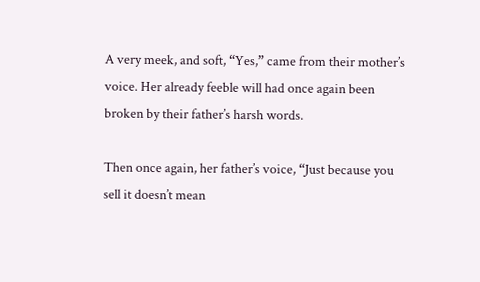A very meek, and soft, “Yes,” came from their mother’s voice. Her already feeble will had once again been broken by their father’s harsh words.

Then once again, her father’s voice, “Just because you sell it doesn’t mean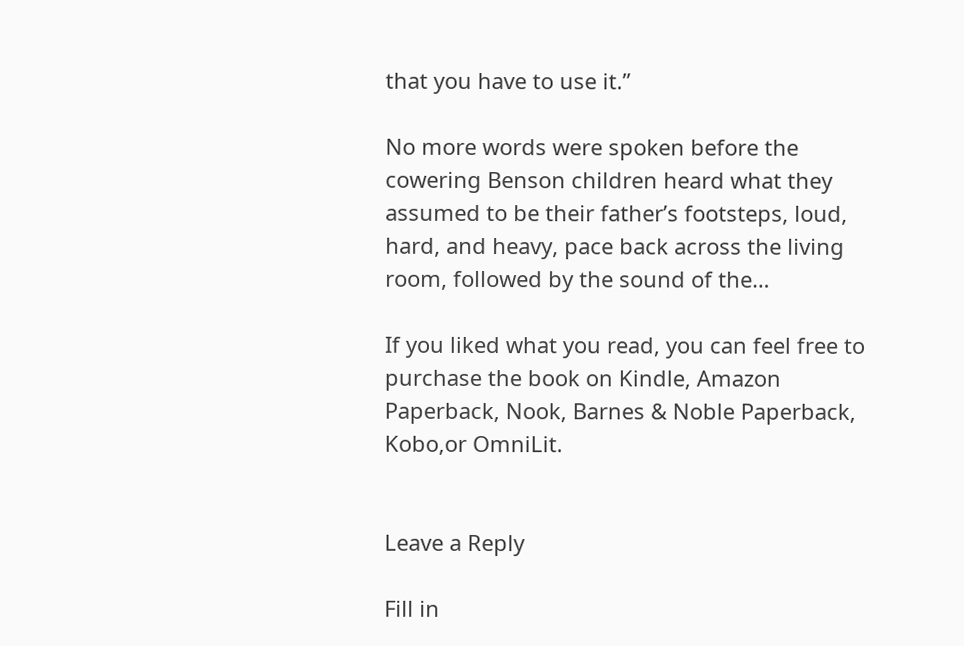that you have to use it.”

No more words were spoken before the cowering Benson children heard what they assumed to be their father’s footsteps, loud, hard, and heavy, pace back across the living room, followed by the sound of the…

If you liked what you read, you can feel free to purchase the book on Kindle, Amazon Paperback, Nook, Barnes & Noble Paperback, Kobo,or OmniLit.


Leave a Reply

Fill in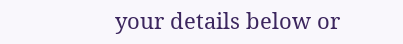your details below or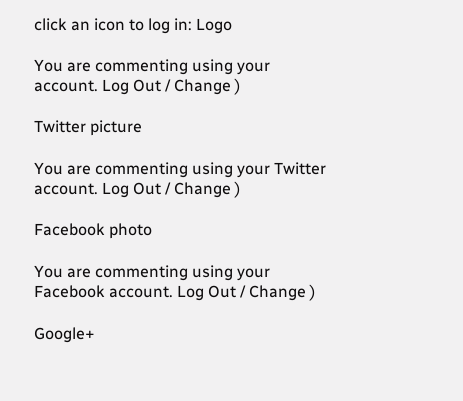click an icon to log in: Logo

You are commenting using your account. Log Out / Change )

Twitter picture

You are commenting using your Twitter account. Log Out / Change )

Facebook photo

You are commenting using your Facebook account. Log Out / Change )

Google+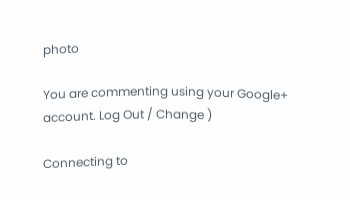photo

You are commenting using your Google+ account. Log Out / Change )

Connecting to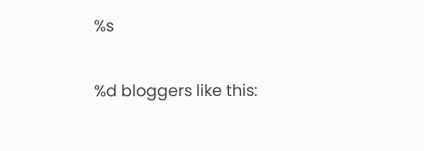%s

%d bloggers like this: